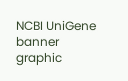NCBI UniGene banner graphic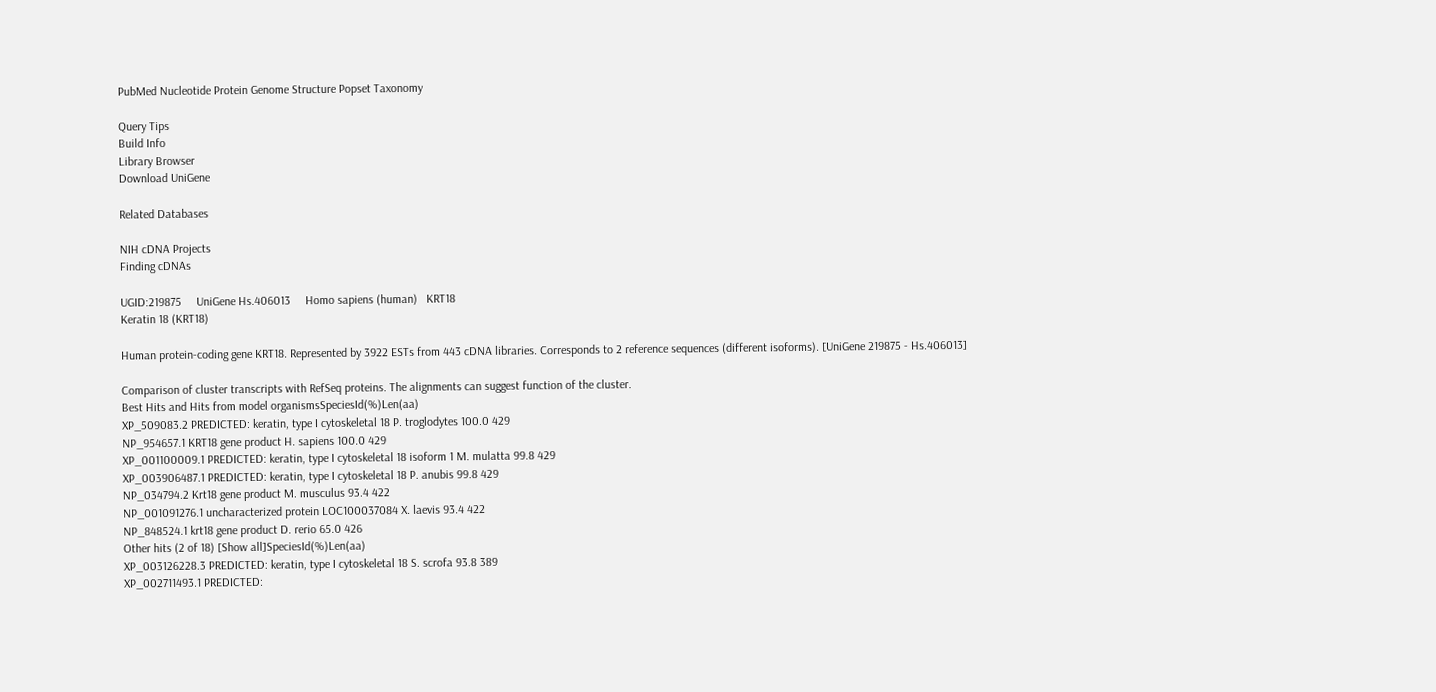PubMed Nucleotide Protein Genome Structure Popset Taxonomy

Query Tips
Build Info
Library Browser
Download UniGene

Related Databases

NIH cDNA Projects
Finding cDNAs

UGID:219875     UniGene Hs.406013     Homo sapiens (human)   KRT18
Keratin 18 (KRT18)

Human protein-coding gene KRT18. Represented by 3922 ESTs from 443 cDNA libraries. Corresponds to 2 reference sequences (different isoforms). [UniGene 219875 - Hs.406013]

Comparison of cluster transcripts with RefSeq proteins. The alignments can suggest function of the cluster.
Best Hits and Hits from model organismsSpeciesId(%)Len(aa)
XP_509083.2 PREDICTED: keratin, type I cytoskeletal 18 P. troglodytes 100.0 429
NP_954657.1 KRT18 gene product H. sapiens 100.0 429
XP_001100009.1 PREDICTED: keratin, type I cytoskeletal 18 isoform 1 M. mulatta 99.8 429
XP_003906487.1 PREDICTED: keratin, type I cytoskeletal 18 P. anubis 99.8 429
NP_034794.2 Krt18 gene product M. musculus 93.4 422
NP_001091276.1 uncharacterized protein LOC100037084 X. laevis 93.4 422
NP_848524.1 krt18 gene product D. rerio 65.0 426
Other hits (2 of 18) [Show all]SpeciesId(%)Len(aa)
XP_003126228.3 PREDICTED: keratin, type I cytoskeletal 18 S. scrofa 93.8 389
XP_002711493.1 PREDICTED: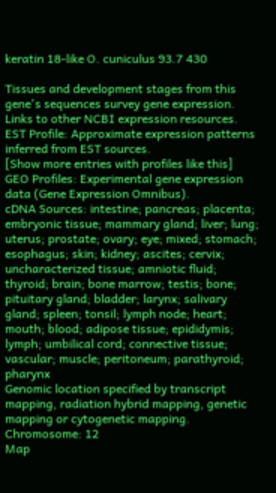keratin 18-like O. cuniculus 93.7 430

Tissues and development stages from this gene's sequences survey gene expression. Links to other NCBI expression resources.
EST Profile: Approximate expression patterns inferred from EST sources.
[Show more entries with profiles like this]
GEO Profiles: Experimental gene expression data (Gene Expression Omnibus).
cDNA Sources: intestine; pancreas; placenta; embryonic tissue; mammary gland; liver; lung; uterus; prostate; ovary; eye; mixed; stomach; esophagus; skin; kidney; ascites; cervix; uncharacterized tissue; amniotic fluid; thyroid; brain; bone marrow; testis; bone; pituitary gland; bladder; larynx; salivary gland; spleen; tonsil; lymph node; heart; mouth; blood; adipose tissue; epididymis; lymph; umbilical cord; connective tissue; vascular; muscle; peritoneum; parathyroid; pharynx
Genomic location specified by transcript mapping, radiation hybrid mapping, genetic mapping or cytogenetic mapping.
Chromosome: 12
Map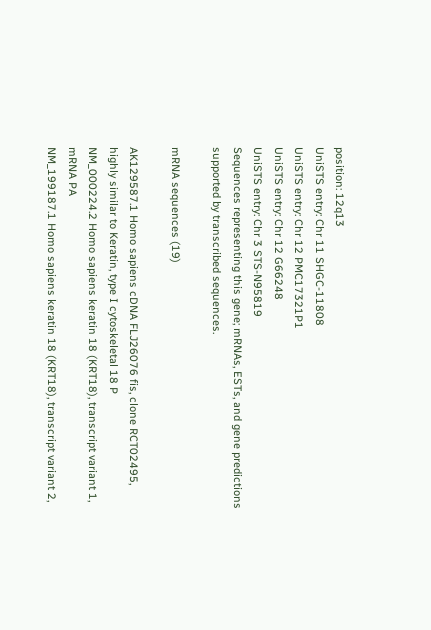position: 12q13
UniSTS entry: Chr 11 SHGC-11808
UniSTS entry: Chr 12 PMC17321P1
UniSTS entry: Chr 12 G66248
UniSTS entry: Chr 3 STS-N95819
Sequences representing this gene; mRNAs, ESTs, and gene predictions supported by transcribed sequences.

mRNA sequences (19)

AK129587.1 Homo sapiens cDNA FLJ26076 fis, clone RCT02495, highly similar to Keratin, type I cytoskeletal 18 P
NM_000224.2 Homo sapiens keratin 18 (KRT18), transcript variant 1, mRNA PA
NM_199187.1 Homo sapiens keratin 18 (KRT18), transcript variant 2,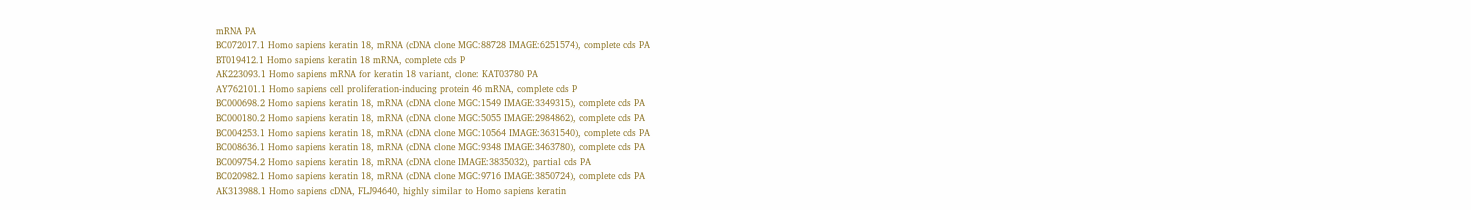mRNA PA
BC072017.1 Homo sapiens keratin 18, mRNA (cDNA clone MGC:88728 IMAGE:6251574), complete cds PA
BT019412.1 Homo sapiens keratin 18 mRNA, complete cds P
AK223093.1 Homo sapiens mRNA for keratin 18 variant, clone: KAT03780 PA
AY762101.1 Homo sapiens cell proliferation-inducing protein 46 mRNA, complete cds P
BC000698.2 Homo sapiens keratin 18, mRNA (cDNA clone MGC:1549 IMAGE:3349315), complete cds PA
BC000180.2 Homo sapiens keratin 18, mRNA (cDNA clone MGC:5055 IMAGE:2984862), complete cds PA
BC004253.1 Homo sapiens keratin 18, mRNA (cDNA clone MGC:10564 IMAGE:3631540), complete cds PA
BC008636.1 Homo sapiens keratin 18, mRNA (cDNA clone MGC:9348 IMAGE:3463780), complete cds PA
BC009754.2 Homo sapiens keratin 18, mRNA (cDNA clone IMAGE:3835032), partial cds PA
BC020982.1 Homo sapiens keratin 18, mRNA (cDNA clone MGC:9716 IMAGE:3850724), complete cds PA
AK313988.1 Homo sapiens cDNA, FLJ94640, highly similar to Homo sapiens keratin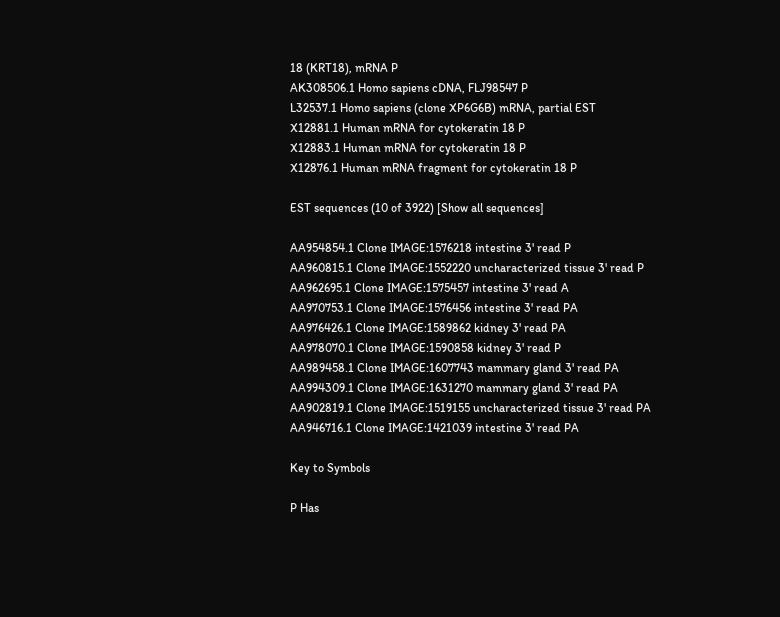18 (KRT18), mRNA P
AK308506.1 Homo sapiens cDNA, FLJ98547 P
L32537.1 Homo sapiens (clone XP6G6B) mRNA, partial EST
X12881.1 Human mRNA for cytokeratin 18 P
X12883.1 Human mRNA for cytokeratin 18 P
X12876.1 Human mRNA fragment for cytokeratin 18 P

EST sequences (10 of 3922) [Show all sequences]

AA954854.1 Clone IMAGE:1576218 intestine 3' read P
AA960815.1 Clone IMAGE:1552220 uncharacterized tissue 3' read P
AA962695.1 Clone IMAGE:1575457 intestine 3' read A
AA970753.1 Clone IMAGE:1576456 intestine 3' read PA
AA976426.1 Clone IMAGE:1589862 kidney 3' read PA
AA978070.1 Clone IMAGE:1590858 kidney 3' read P
AA989458.1 Clone IMAGE:1607743 mammary gland 3' read PA
AA994309.1 Clone IMAGE:1631270 mammary gland 3' read PA
AA902819.1 Clone IMAGE:1519155 uncharacterized tissue 3' read PA
AA946716.1 Clone IMAGE:1421039 intestine 3' read PA

Key to Symbols

P Has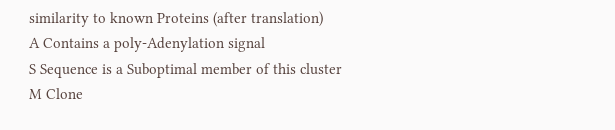similarity to known Proteins (after translation)
A Contains a poly-Adenylation signal
S Sequence is a Suboptimal member of this cluster
M Clone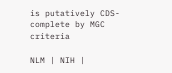is putatively CDS-complete by MGC criteria

NLM | NIH |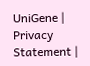UniGene | Privacy Statement |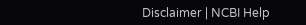Disclaimer | NCBI Help